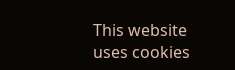This website uses cookies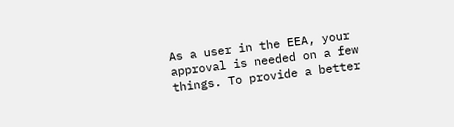As a user in the EEA, your approval is needed on a few things. To provide a better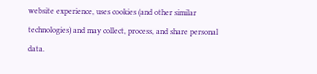website experience, uses cookies (and other similar technologies) and may collect, process, and share personal data.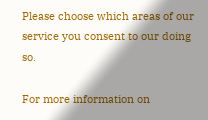Please choose which areas of our service you consent to our doing so.

For more information on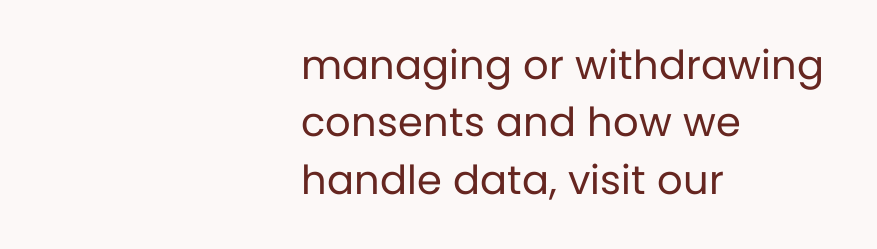managing or withdrawing consents and how we handle data, visit our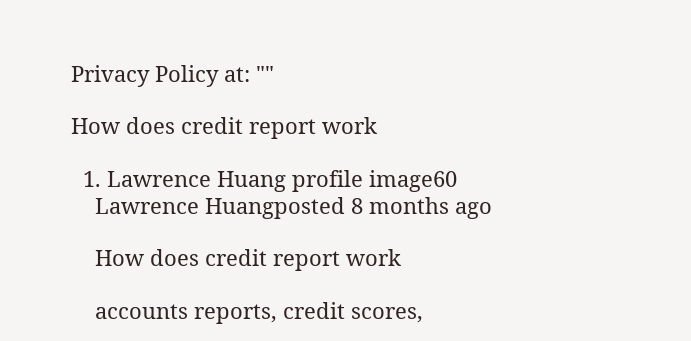Privacy Policy at: ""

How does credit report work

  1. Lawrence Huang profile image60
    Lawrence Huangposted 8 months ago

    How does credit report work

    accounts reports, credit scores,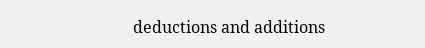deductions and additions